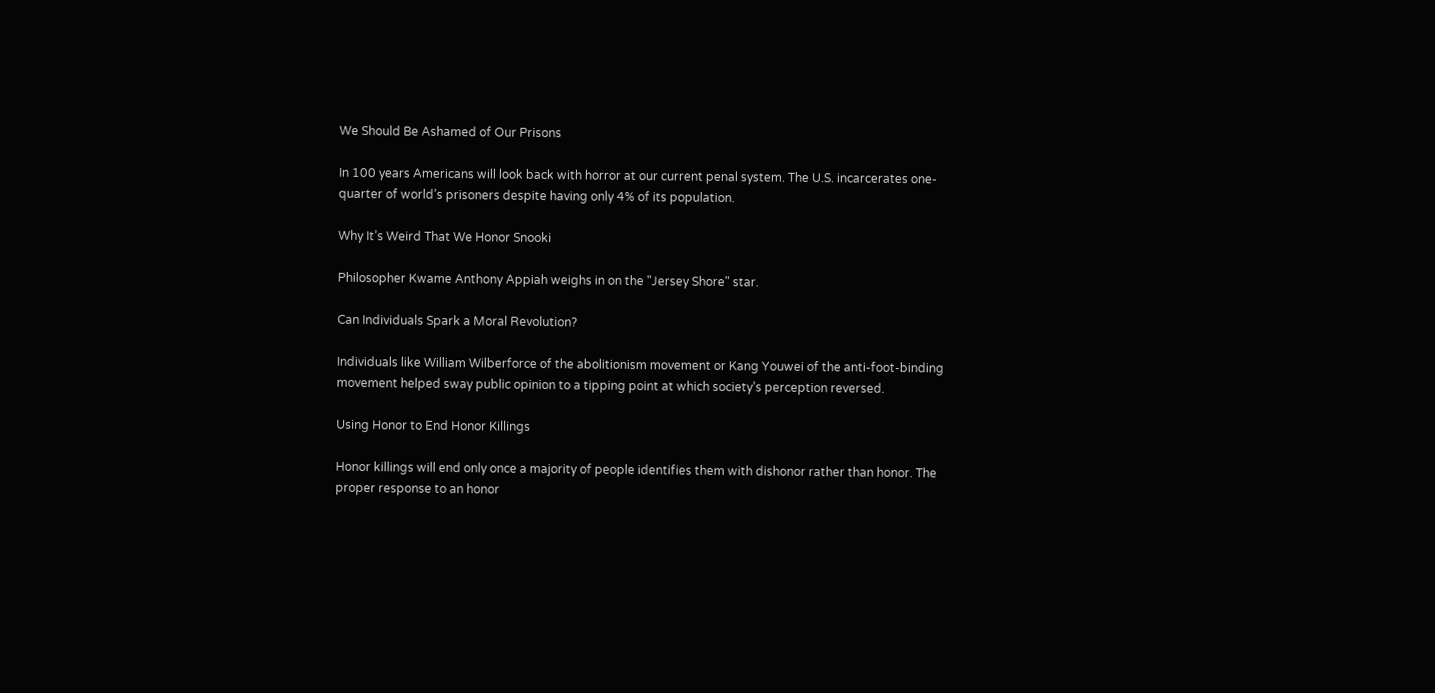We Should Be Ashamed of Our Prisons

In 100 years Americans will look back with horror at our current penal system. The U.S. incarcerates one-quarter of world’s prisoners despite having only 4% of its population.

Why It’s Weird That We Honor Snooki

Philosopher Kwame Anthony Appiah weighs in on the "Jersey Shore" star.

Can Individuals Spark a Moral Revolution?

Individuals like William Wilberforce of the abolitionism movement or Kang Youwei of the anti-foot-binding movement helped sway public opinion to a tipping point at which society’s perception reversed.

Using Honor to End Honor Killings

Honor killings will end only once a majority of people identifies them with dishonor rather than honor. The proper response to an honor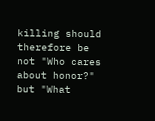killing should therefore be not "Who cares about honor?" but "What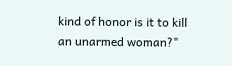kind of honor is it to kill an unarmed woman?"